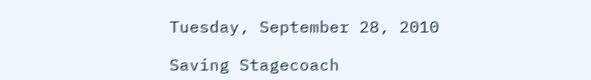Tuesday, September 28, 2010

Saving Stagecoach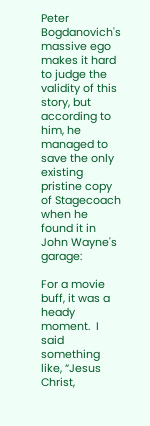Peter Bogdanovich's massive ego makes it hard to judge the validity of this story, but according to him, he managed to save the only existing pristine copy of Stagecoach when he found it in John Wayne's garage:

For a movie buff, it was a heady moment.  I said something like, “Jesus Christ,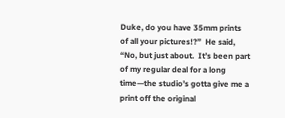Duke, do you have 35mm prints of all your pictures!?”  He said, “No, but just about.  It’s been part of my regular deal for a long time—the studio’s gotta give me a print off the original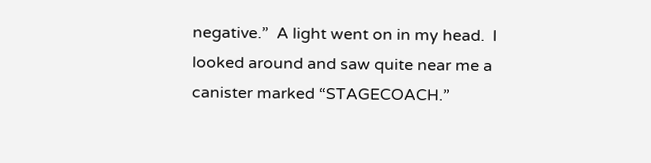negative.”  A light went on in my head.  I looked around and saw quite near me a canister marked “STAGECOACH.”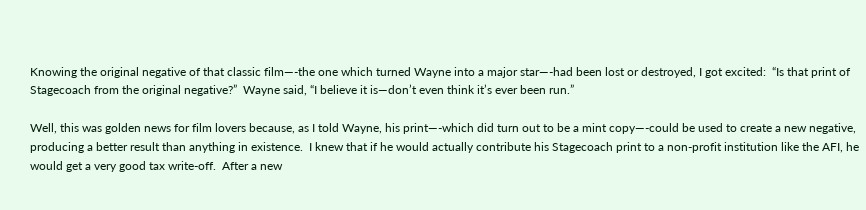Knowing the original negative of that classic film—-the one which turned Wayne into a major star—-had been lost or destroyed, I got excited:  “Is that print of Stagecoach from the original negative?”  Wayne said, “I believe it is—don’t even think it’s ever been run.”

Well, this was golden news for film lovers because, as I told Wayne, his print—-which did turn out to be a mint copy—-could be used to create a new negative, producing a better result than anything in existence.  I knew that if he would actually contribute his Stagecoach print to a non-profit institution like the AFI, he would get a very good tax write-off.  After a new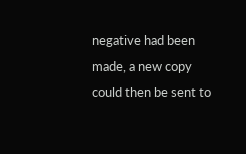negative had been made, a new copy could then be sent to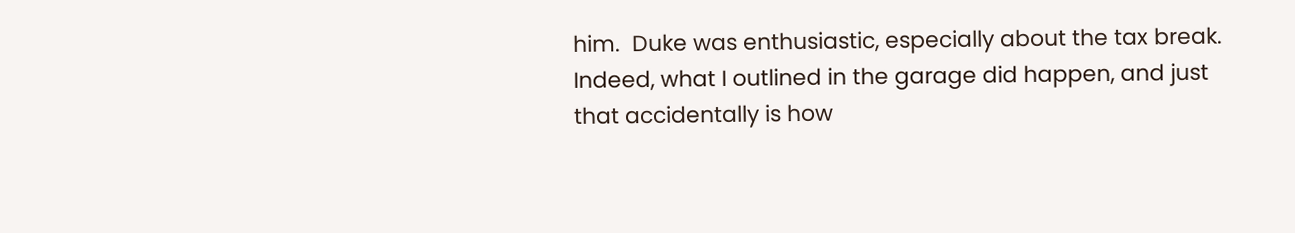him.  Duke was enthusiastic, especially about the tax break.  Indeed, what I outlined in the garage did happen, and just that accidentally is how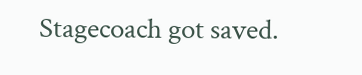Stagecoach got saved.